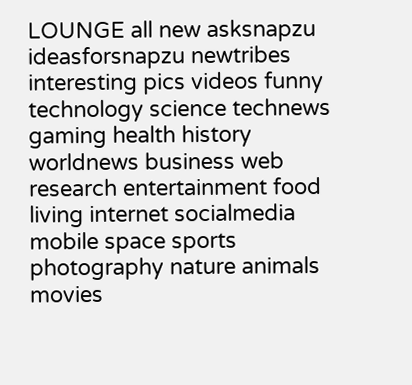LOUNGE all new asksnapzu ideasforsnapzu newtribes interesting pics videos funny technology science technews gaming health history worldnews business web research entertainment food living internet socialmedia mobile space sports photography nature animals movies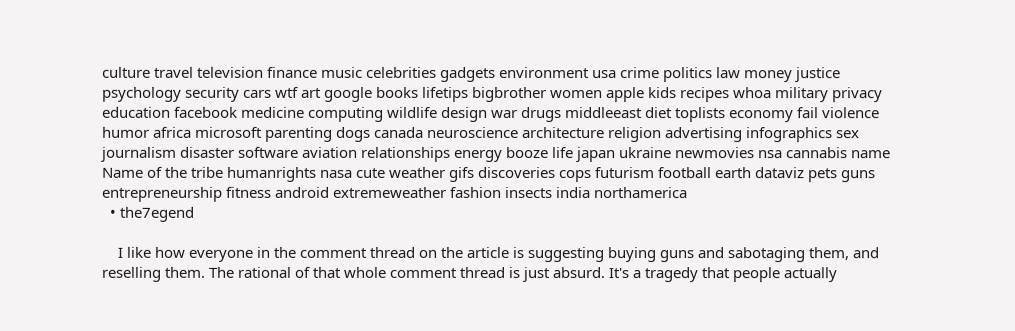culture travel television finance music celebrities gadgets environment usa crime politics law money justice psychology security cars wtf art google books lifetips bigbrother women apple kids recipes whoa military privacy education facebook medicine computing wildlife design war drugs middleeast diet toplists economy fail violence humor africa microsoft parenting dogs canada neuroscience architecture religion advertising infographics sex journalism disaster software aviation relationships energy booze life japan ukraine newmovies nsa cannabis name Name of the tribe humanrights nasa cute weather gifs discoveries cops futurism football earth dataviz pets guns entrepreneurship fitness android extremeweather fashion insects india northamerica
  • the7egend

    I like how everyone in the comment thread on the article is suggesting buying guns and sabotaging them, and reselling them. The rational of that whole comment thread is just absurd. It's a tragedy that people actually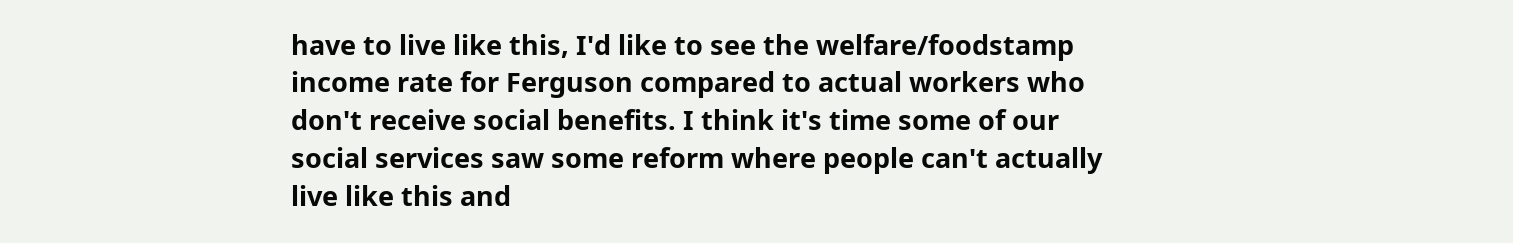have to live like this, I'd like to see the welfare/foodstamp income rate for Ferguson compared to actual workers who don't receive social benefits. I think it's time some of our social services saw some reform where people can't actually live like this and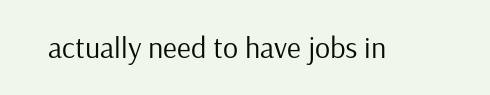actually need to have jobs in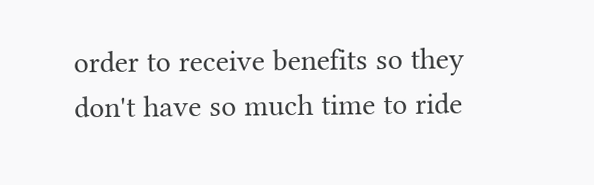order to receive benefits so they don't have so much time to ride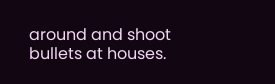around and shoot bullets at houses.